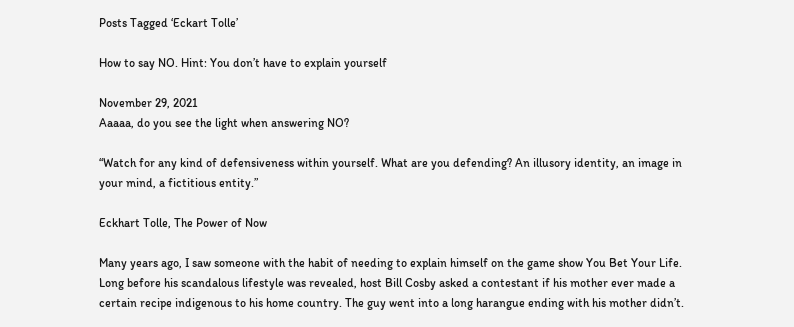Posts Tagged ‘Eckart Tolle’

How to say NO. Hint: You don’t have to explain yourself

November 29, 2021
Aaaaa, do you see the light when answering NO?

“Watch for any kind of defensiveness within yourself. What are you defending? An illusory identity, an image in your mind, a fictitious entity.”

Eckhart Tolle, The Power of Now

Many years ago, I saw someone with the habit of needing to explain himself on the game show You Bet Your Life. Long before his scandalous lifestyle was revealed, host Bill Cosby asked a contestant if his mother ever made a certain recipe indigenous to his home country. The guy went into a long harangue ending with his mother didn’t.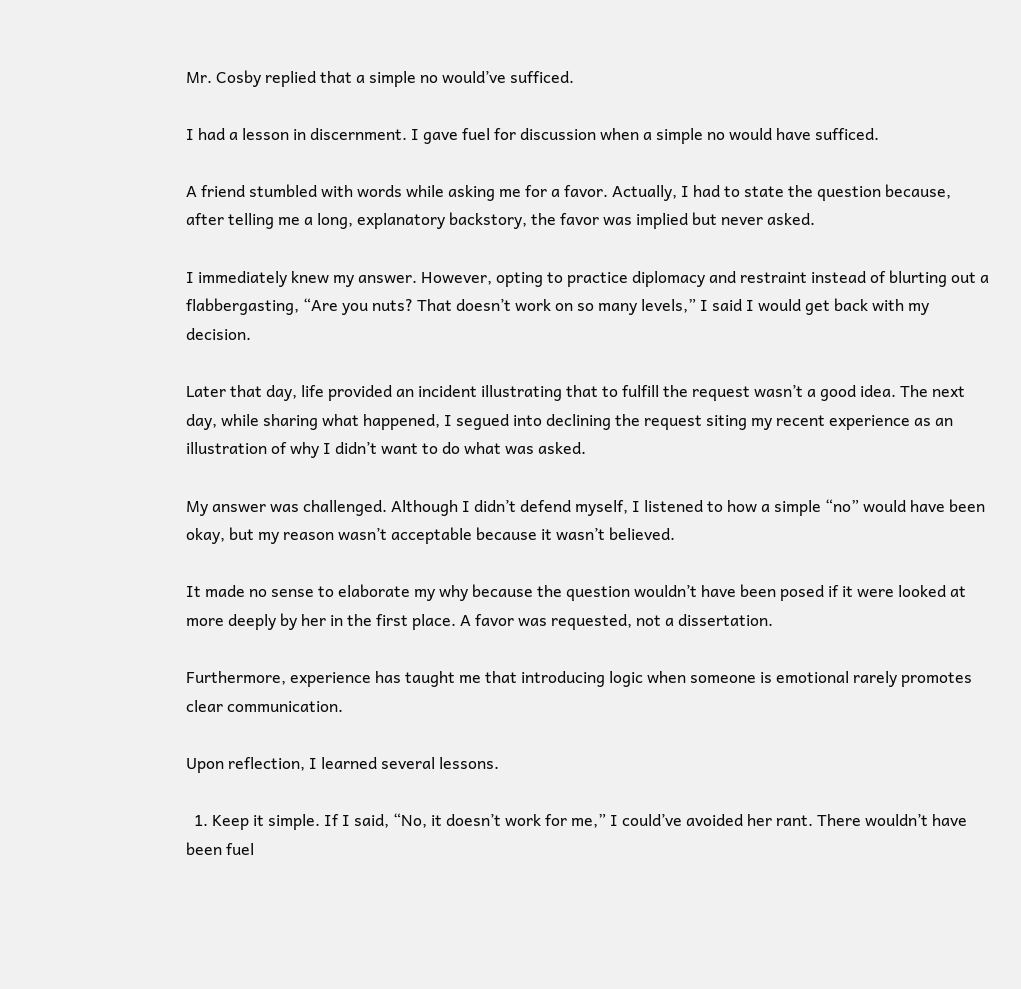Mr. Cosby replied that a simple no would’ve sufficed.

I had a lesson in discernment. I gave fuel for discussion when a simple no would have sufficed.

A friend stumbled with words while asking me for a favor. Actually, I had to state the question because, after telling me a long, explanatory backstory, the favor was implied but never asked.

I immediately knew my answer. However, opting to practice diplomacy and restraint instead of blurting out a flabbergasting, “Are you nuts? That doesn’t work on so many levels,” I said I would get back with my decision.

Later that day, life provided an incident illustrating that to fulfill the request wasn’t a good idea. The next day, while sharing what happened, I segued into declining the request siting my recent experience as an illustration of why I didn’t want to do what was asked.

My answer was challenged. Although I didn’t defend myself, I listened to how a simple “no” would have been okay, but my reason wasn’t acceptable because it wasn’t believed.

It made no sense to elaborate my why because the question wouldn’t have been posed if it were looked at more deeply by her in the first place. A favor was requested, not a dissertation.

Furthermore, experience has taught me that introducing logic when someone is emotional rarely promotes clear communication.

Upon reflection, I learned several lessons.

  1. Keep it simple. If I said, “No, it doesn’t work for me,” I could’ve avoided her rant. There wouldn’t have been fuel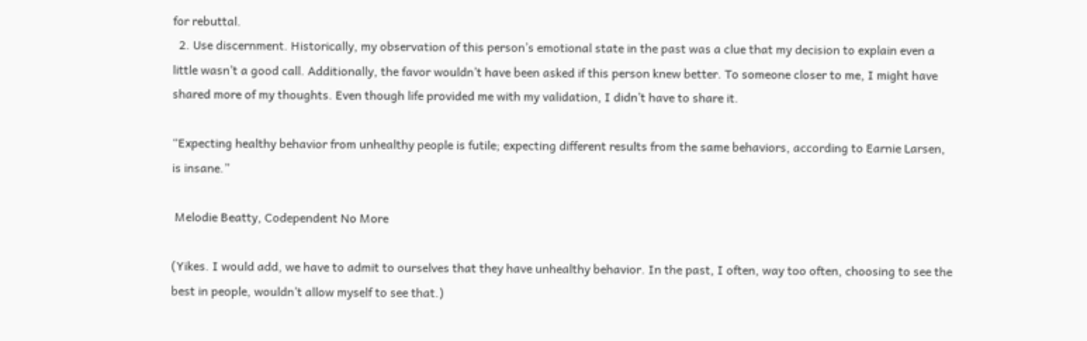for rebuttal.
  2. Use discernment. Historically, my observation of this person’s emotional state in the past was a clue that my decision to explain even a little wasn’t a good call. Additionally, the favor wouldn’t have been asked if this person knew better. To someone closer to me, I might have shared more of my thoughts. Even though life provided me with my validation, I didn’t have to share it.

“Expecting healthy behavior from unhealthy people is futile; expecting different results from the same behaviors, according to Earnie Larsen, is insane.”

 Melodie Beatty, Codependent No More

(Yikes. I would add, we have to admit to ourselves that they have unhealthy behavior. In the past, I often, way too often, choosing to see the best in people, wouldn’t allow myself to see that.)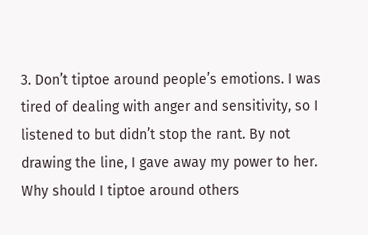3. Don’t tiptoe around people’s emotions. I was tired of dealing with anger and sensitivity, so I listened to but didn’t stop the rant. By not drawing the line, I gave away my power to her. Why should I tiptoe around others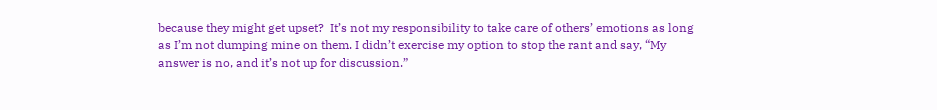because they might get upset?  It’s not my responsibility to take care of others’ emotions as long as I’m not dumping mine on them. I didn’t exercise my option to stop the rant and say, “My answer is no, and it’s not up for discussion.”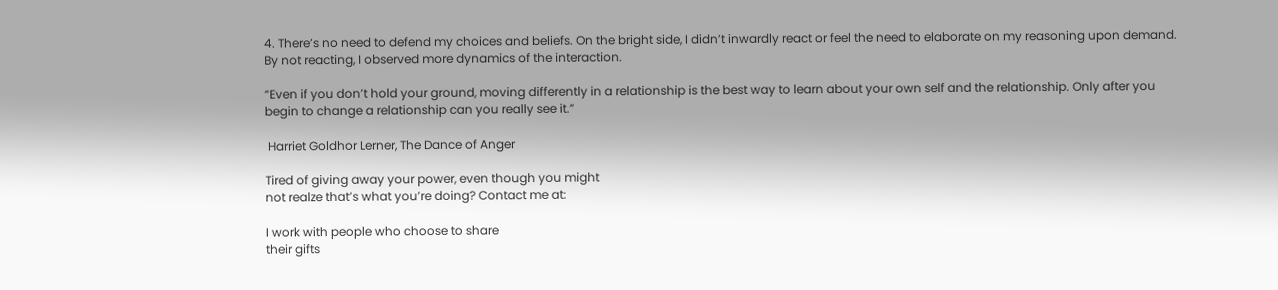4. There’s no need to defend my choices and beliefs. On the bright side, I didn’t inwardly react or feel the need to elaborate on my reasoning upon demand. By not reacting, I observed more dynamics of the interaction.

“Even if you don’t hold your ground, moving differently in a relationship is the best way to learn about your own self and the relationship. Only after you begin to change a relationship can you really see it.”

 Harriet Goldhor Lerner, The Dance of Anger

Tired of giving away your power, even though you might
not realze that’s what you’re doing? Contact me at:

I work with people who choose to share
their gifts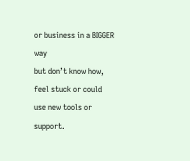or business in a BIGGER way
but don’t know how, feel stuck or could
use new tools or support.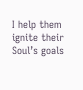I help them ignite their Soul’s goals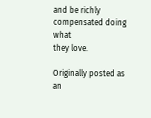and be richly compensated doing what
they love.

Originally posted as an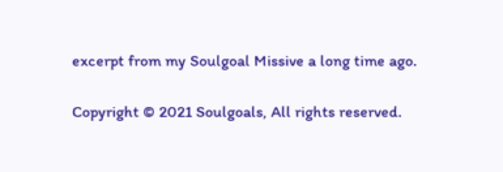excerpt from my Soulgoal Missive a long time ago.

Copyright © 2021 Soulgoals, All rights reserved.